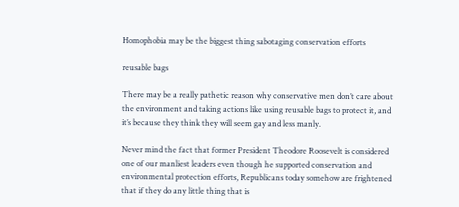Homophobia may be the biggest thing sabotaging conservation efforts

reusable bags

There may be a really pathetic reason why conservative men don’t care about the environment and taking actions like using reusable bags to protect it, and it’s because they think they will seem gay and less manly.

Never mind the fact that former President Theodore Roosevelt is considered one of our manliest leaders even though he supported conservation and environmental protection efforts, Republicans today somehow are frightened that if they do any little thing that is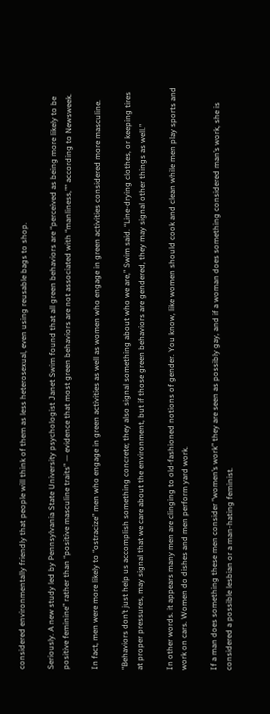considered environmentally friendly that people will think of them as less heterosexual, even using reusable bags to shop.

Seriously. A new study led by Pennsylvania State University psychologist Janet Swim found that all green behaviors are “perceived as being more likely to be positive feminine” rather than “positive masculine traits” — evidence that most green behaviors are not associated with “manliness,”” according to Newsweek.

In fact, men were more likely to “ostracize” men who engage in green activities as well as women who engage in green activities considered more masculine.

“Behaviors don’t just help us accomplish something concrete; they also signal something about who we are,” Swim said. “Line-drying clothes, or keeping tires at proper pressures, may signal that we care about the environment, but if those green behaviors are gendered, they may signal other things as well.”

In other words. it appears many men are clinging to old-fashioned notions of gender. You know, like women should cook and clean while men play sports and work on cars. Women do dishes and men perform yard work.

If a man does something these men consider “women’s work” they are seen as possibly gay, and if a woman does something considered man’s work, she is considered a possible lesbian or a man-hating feminist.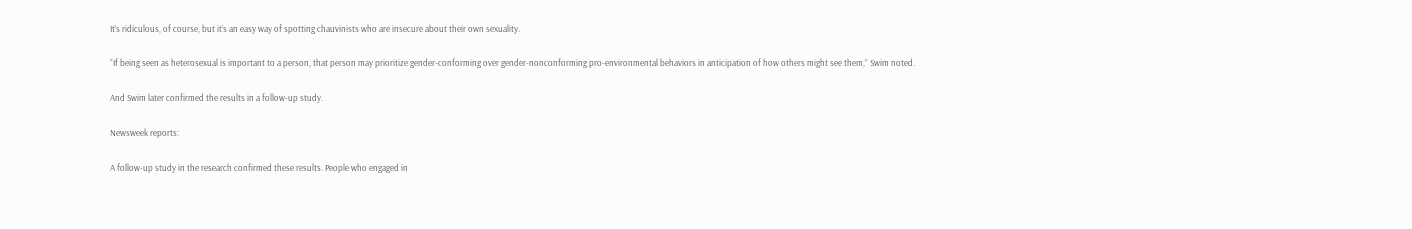It’s ridiculous, of course, but it’s an easy way of spotting chauvinists who are insecure about their own sexuality.

“If being seen as heterosexual is important to a person, that person may prioritize gender-conforming over gender-nonconforming pro-environmental behaviors in anticipation of how others might see them,” Swim noted.

And Swim later confirmed the results in a follow-up study.

Newsweek reports:

A follow-up study in the research confirmed these results. People who engaged in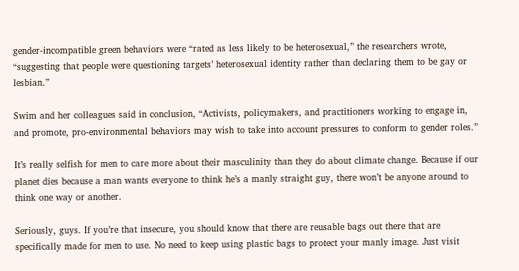gender-incompatible green behaviors were “rated as less likely to be heterosexual,” the researchers wrote, “suggesting that people were questioning targets’ heterosexual identity rather than declaring them to be gay or lesbian.”

Swim and her colleagues said in conclusion, “Activists, policymakers, and practitioners working to engage in, and promote, pro-environmental behaviors may wish to take into account pressures to conform to gender roles.”

It’s really selfish for men to care more about their masculinity than they do about climate change. Because if our planet dies because a man wants everyone to think he’s a manly straight guy, there won’t be anyone around to think one way or another.

Seriously, guys. If you’re that insecure, you should know that there are reusable bags out there that are specifically made for men to use. No need to keep using plastic bags to protect your manly image. Just visit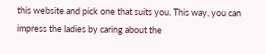this website and pick one that suits you. This way, you can impress the ladies by caring about the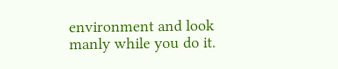environment and look manly while you do it.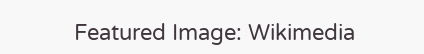Featured Image: Wikimedia